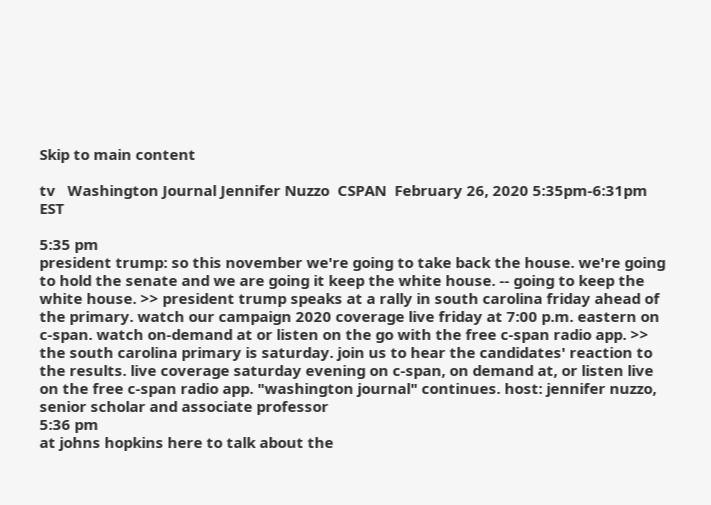Skip to main content

tv   Washington Journal Jennifer Nuzzo  CSPAN  February 26, 2020 5:35pm-6:31pm EST

5:35 pm
president trump: so this november we're going to take back the house. we're going to hold the senate and we are going it keep the white house. -- going to keep the white house. >> president trump speaks at a rally in south carolina friday ahead of the primary. watch our campaign 2020 coverage live friday at 7:00 p.m. eastern on c-span. watch on-demand at or listen on the go with the free c-span radio app. >> the south carolina primary is saturday. join us to hear the candidates' reaction to the results. live coverage saturday evening on c-span, on demand at, or listen live on the free c-span radio app. "washington journal" continues. host: jennifer nuzzo, senior scholar and associate professor
5:36 pm
at johns hopkins here to talk about the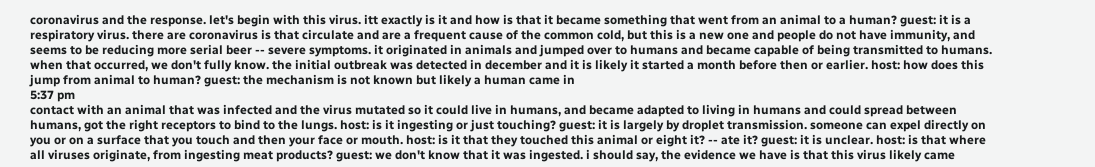coronavirus and the response. let's begin with this virus. itt exactly is it and how is that it became something that went from an animal to a human? guest: it is a respiratory virus. there are coronavirus is that circulate and are a frequent cause of the common cold, but this is a new one and people do not have immunity, and seems to be reducing more serial beer -- severe symptoms. it originated in animals and jumped over to humans and became capable of being transmitted to humans. when that occurred, we don't fully know. the initial outbreak was detected in december and it is likely it started a month before then or earlier. host: how does this jump from animal to human? guest: the mechanism is not known but likely a human came in
5:37 pm
contact with an animal that was infected and the virus mutated so it could live in humans, and became adapted to living in humans and could spread between humans, got the right receptors to bind to the lungs. host: is it ingesting or just touching? guest: it is largely by droplet transmission. someone can expel directly on you or on a surface that you touch and then your face or mouth. host: is it that they touched this animal or eight it? -- ate it? guest: it is unclear. host: is that where all viruses originate, from ingesting meat products? guest: we don't know that it was ingested. i should say, the evidence we have is that this virus likely came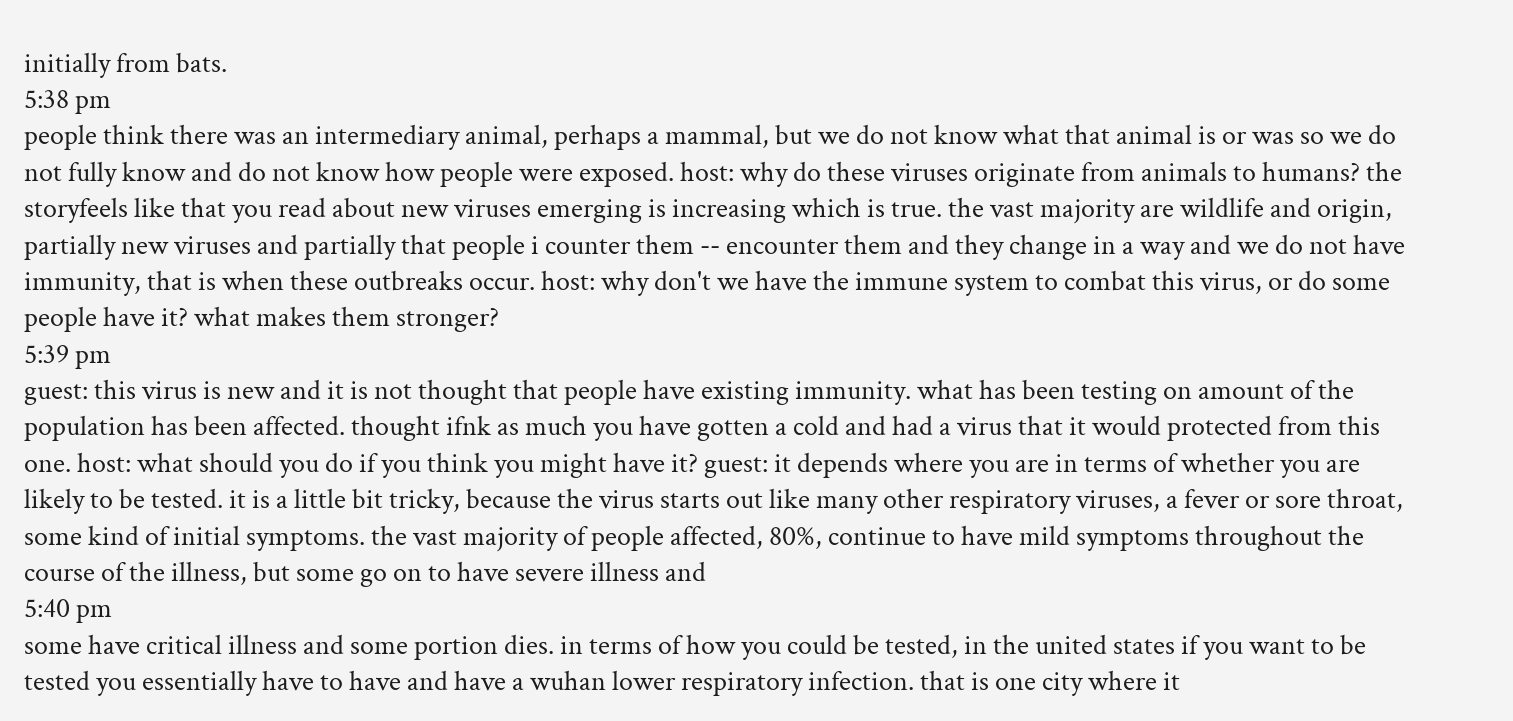initially from bats.
5:38 pm
people think there was an intermediary animal, perhaps a mammal, but we do not know what that animal is or was so we do not fully know and do not know how people were exposed. host: why do these viruses originate from animals to humans? the storyfeels like that you read about new viruses emerging is increasing which is true. the vast majority are wildlife and origin, partially new viruses and partially that people i counter them -- encounter them and they change in a way and we do not have immunity, that is when these outbreaks occur. host: why don't we have the immune system to combat this virus, or do some people have it? what makes them stronger?
5:39 pm
guest: this virus is new and it is not thought that people have existing immunity. what has been testing on amount of the population has been affected. thought ifnk as much you have gotten a cold and had a virus that it would protected from this one. host: what should you do if you think you might have it? guest: it depends where you are in terms of whether you are likely to be tested. it is a little bit tricky, because the virus starts out like many other respiratory viruses, a fever or sore throat, some kind of initial symptoms. the vast majority of people affected, 80%, continue to have mild symptoms throughout the course of the illness, but some go on to have severe illness and
5:40 pm
some have critical illness and some portion dies. in terms of how you could be tested, in the united states if you want to be tested you essentially have to have and have a wuhan lower respiratory infection. that is one city where it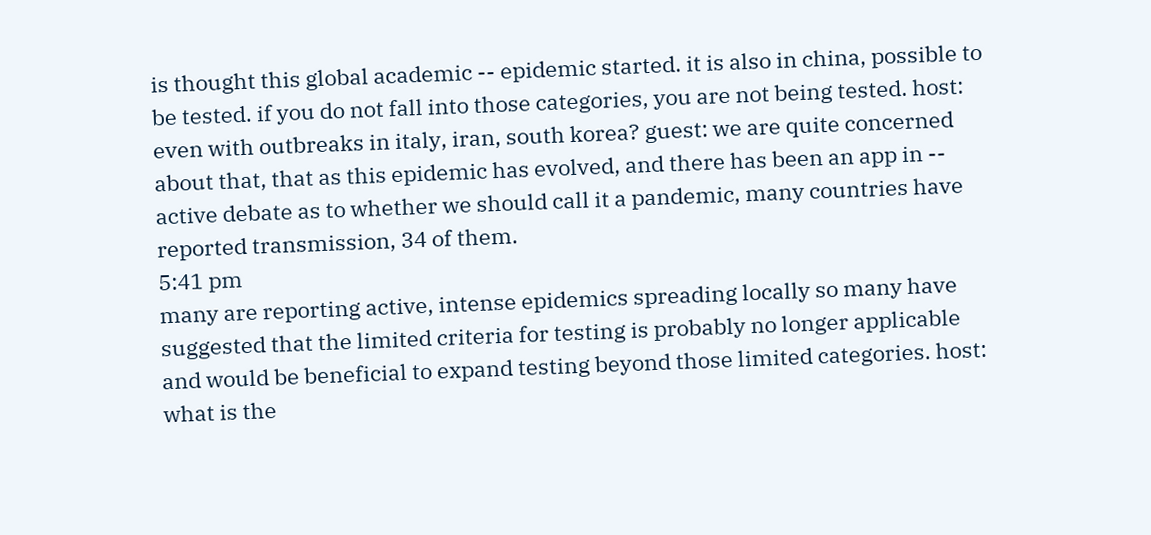is thought this global academic -- epidemic started. it is also in china, possible to be tested. if you do not fall into those categories, you are not being tested. host: even with outbreaks in italy, iran, south korea? guest: we are quite concerned about that, that as this epidemic has evolved, and there has been an app in -- active debate as to whether we should call it a pandemic, many countries have reported transmission, 34 of them.
5:41 pm
many are reporting active, intense epidemics spreading locally so many have suggested that the limited criteria for testing is probably no longer applicable and would be beneficial to expand testing beyond those limited categories. host: what is the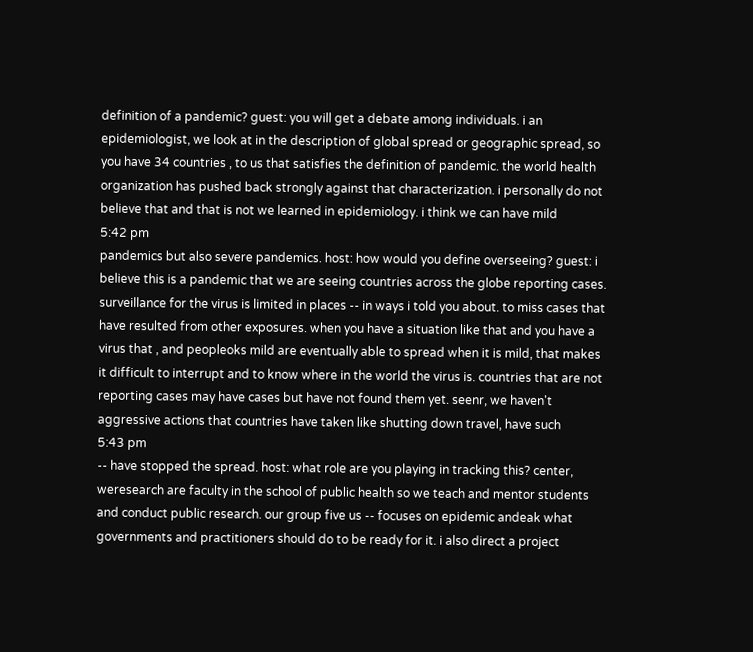definition of a pandemic? guest: you will get a debate among individuals. i an epidemiologist, we look at in the description of global spread or geographic spread, so you have 34 countries , to us that satisfies the definition of pandemic. the world health organization has pushed back strongly against that characterization. i personally do not believe that and that is not we learned in epidemiology. i think we can have mild
5:42 pm
pandemics but also severe pandemics. host: how would you define overseeing? guest: i believe this is a pandemic that we are seeing countries across the globe reporting cases. surveillance for the virus is limited in places -- in ways i told you about. to miss cases that have resulted from other exposures. when you have a situation like that and you have a virus that , and peopleoks mild are eventually able to spread when it is mild, that makes it difficult to interrupt and to know where in the world the virus is. countries that are not reporting cases may have cases but have not found them yet. seenr, we haven't aggressive actions that countries have taken like shutting down travel, have such
5:43 pm
-- have stopped the spread. host: what role are you playing in tracking this? center, weresearch are faculty in the school of public health so we teach and mentor students and conduct public research. our group five us -- focuses on epidemic andeak what governments and practitioners should do to be ready for it. i also direct a project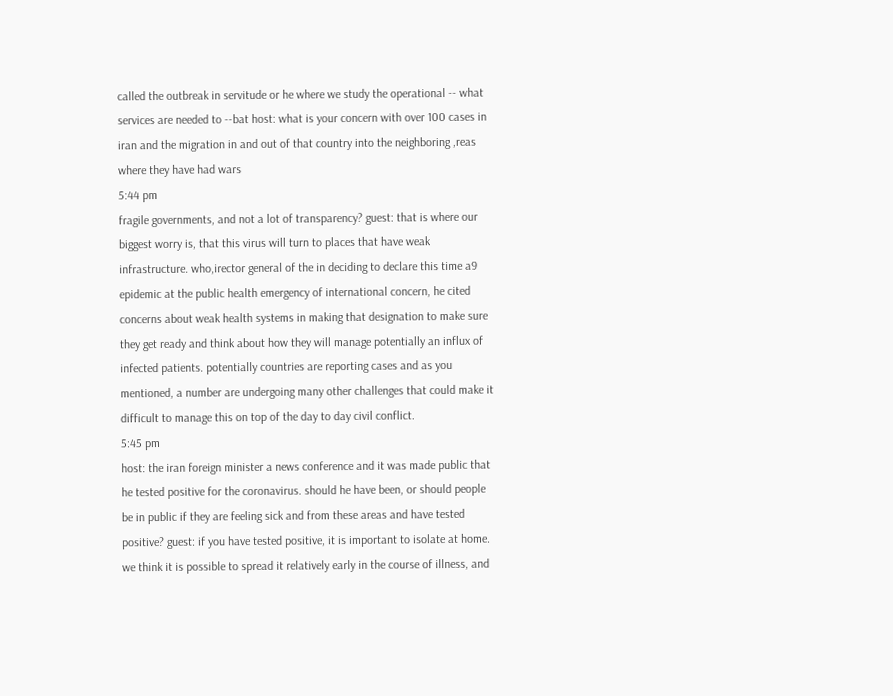called the outbreak in servitude or he where we study the operational -- what services are needed to --bat host: what is your concern with over 100 cases in iran and the migration in and out of that country into the neighboring ,reas where they have had wars
5:44 pm
fragile governments, and not a lot of transparency? guest: that is where our biggest worry is, that this virus will turn to places that have weak infrastructure. who,irector general of the in deciding to declare this time a9 epidemic at the public health emergency of international concern, he cited concerns about weak health systems in making that designation to make sure they get ready and think about how they will manage potentially an influx of infected patients. potentially countries are reporting cases and as you mentioned, a number are undergoing many other challenges that could make it difficult to manage this on top of the day to day civil conflict.
5:45 pm
host: the iran foreign minister a news conference and it was made public that he tested positive for the coronavirus. should he have been, or should people be in public if they are feeling sick and from these areas and have tested positive? guest: if you have tested positive, it is important to isolate at home. we think it is possible to spread it relatively early in the course of illness, and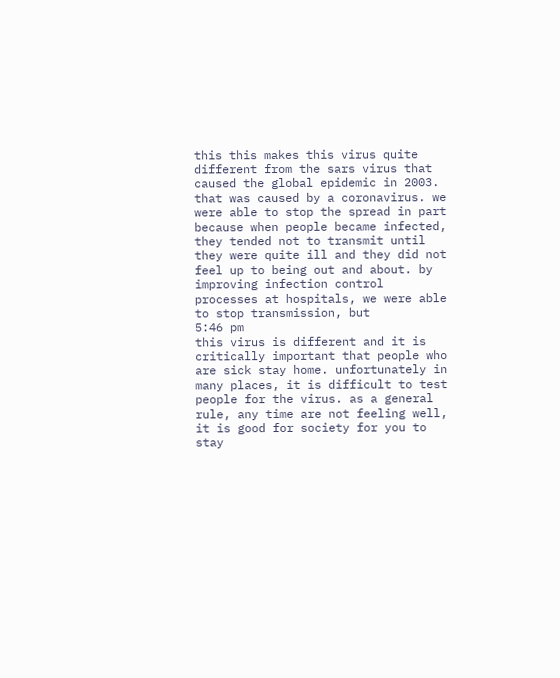this this makes this virus quite different from the sars virus that caused the global epidemic in 2003. that was caused by a coronavirus. we were able to stop the spread in part because when people became infected, they tended not to transmit until they were quite ill and they did not feel up to being out and about. by improving infection control processes at hospitals, we were able to stop transmission, but
5:46 pm
this virus is different and it is critically important that people who are sick stay home. unfortunately in many places, it is difficult to test people for the virus. as a general rule, any time are not feeling well, it is good for society for you to stay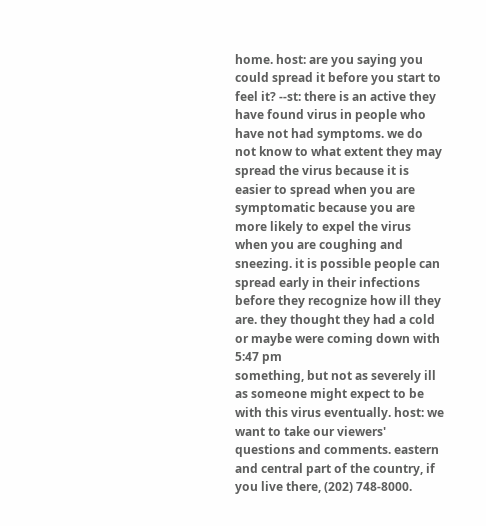home. host: are you saying you could spread it before you start to feel it? --st: there is an active they have found virus in people who have not had symptoms. we do not know to what extent they may spread the virus because it is easier to spread when you are symptomatic because you are more likely to expel the virus when you are coughing and sneezing. it is possible people can spread early in their infections before they recognize how ill they are. they thought they had a cold or maybe were coming down with
5:47 pm
something, but not as severely ill as someone might expect to be with this virus eventually. host: we want to take our viewers' questions and comments. eastern and central part of the country, if you live there, (202) 748-8000.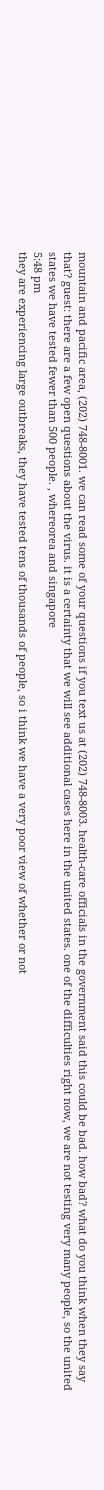mountain and pacific area, (202) 748-8001. we can read some of your questions if you text us at (202) 748-8003. health-care officials in the government said this could be bad. how bad? what do you think when they say that? guest: there are a few open questions about the virus. it is a certainty that we will see additional cases here in the united states. one of the difficulties right now, we are not testing very many people, so the united states we have tested fewer than 500 people. , whereorea and singapore
5:48 pm
they are experiencing large outbreaks, they have tested tens of thousands of people, so i think we have a very poor view of whether or not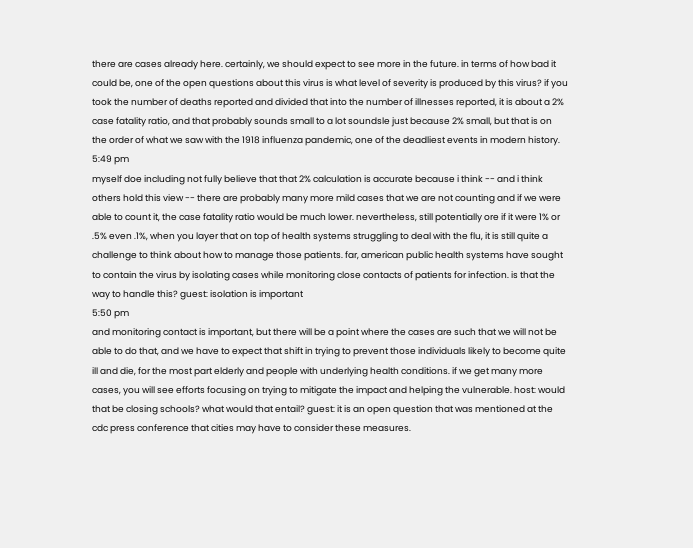there are cases already here. certainly, we should expect to see more in the future. in terms of how bad it could be, one of the open questions about this virus is what level of severity is produced by this virus? if you took the number of deaths reported and divided that into the number of illnesses reported, it is about a 2% case fatality ratio, and that probably sounds small to a lot soundsle just because 2% small, but that is on the order of what we saw with the 1918 influenza pandemic, one of the deadliest events in modern history.
5:49 pm
myself doe including not fully believe that that 2% calculation is accurate because i think -- and i think others hold this view -- there are probably many more mild cases that we are not counting and if we were able to count it, the case fatality ratio would be much lower. nevertheless, still potentially ore if it were 1% or .5% even .1%, when you layer that on top of health systems struggling to deal with the flu, it is still quite a challenge to think about how to manage those patients. far, american public health systems have sought to contain the virus by isolating cases while monitoring close contacts of patients for infection. is that the way to handle this? guest: isolation is important
5:50 pm
and monitoring contact is important, but there will be a point where the cases are such that we will not be able to do that, and we have to expect that shift in trying to prevent those individuals likely to become quite ill and die, for the most part elderly and people with underlying health conditions. if we get many more cases, you will see efforts focusing on trying to mitigate the impact and helping the vulnerable. host: would that be closing schools? what would that entail? guest: it is an open question that was mentioned at the cdc press conference that cities may have to consider these measures.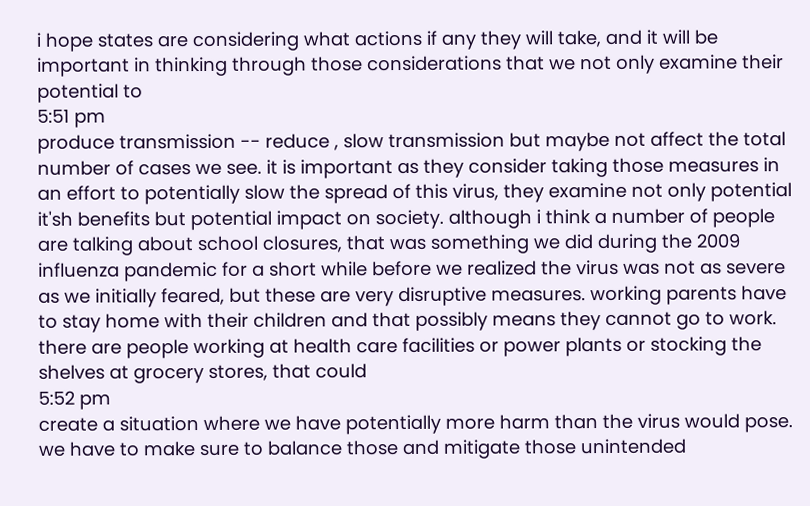i hope states are considering what actions if any they will take, and it will be important in thinking through those considerations that we not only examine their potential to
5:51 pm
produce transmission -- reduce , slow transmission but maybe not affect the total number of cases we see. it is important as they consider taking those measures in an effort to potentially slow the spread of this virus, they examine not only potential it'sh benefits but potential impact on society. although i think a number of people are talking about school closures, that was something we did during the 2009 influenza pandemic for a short while before we realized the virus was not as severe as we initially feared, but these are very disruptive measures. working parents have to stay home with their children and that possibly means they cannot go to work. there are people working at health care facilities or power plants or stocking the shelves at grocery stores, that could
5:52 pm
create a situation where we have potentially more harm than the virus would pose. we have to make sure to balance those and mitigate those unintended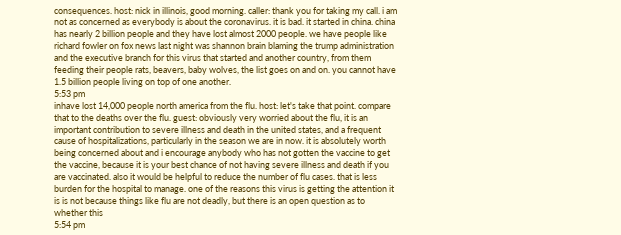consequences. host: nick in illinois, good morning. caller: thank you for taking my call. i am not as concerned as everybody is about the coronavirus. it is bad. it started in china. china has nearly 2 billion people and they have lost almost 2000 people. we have people like richard fowler on fox news last night was shannon brain blaming the trump administration and the executive branch for this virus that started and another country, from them feeding their people rats, beavers, baby wolves, the list goes on and on. you cannot have 1.5 billion people living on top of one another.
5:53 pm
inhave lost 14,000 people north america from the flu. host: let's take that point. compare that to the deaths over the flu. guest: obviously very worried about the flu, it is an important contribution to severe illness and death in the united states, and a frequent cause of hospitalizations, particularly in the season we are in now. it is absolutely worth being concerned about and i encourage anybody who has not gotten the vaccine to get the vaccine, because it is your best chance of not having severe illness and death if you are vaccinated. also it would be helpful to reduce the number of flu cases. that is less burden for the hospital to manage. one of the reasons this virus is getting the attention it is is not because things like flu are not deadly, but there is an open question as to whether this
5:54 pm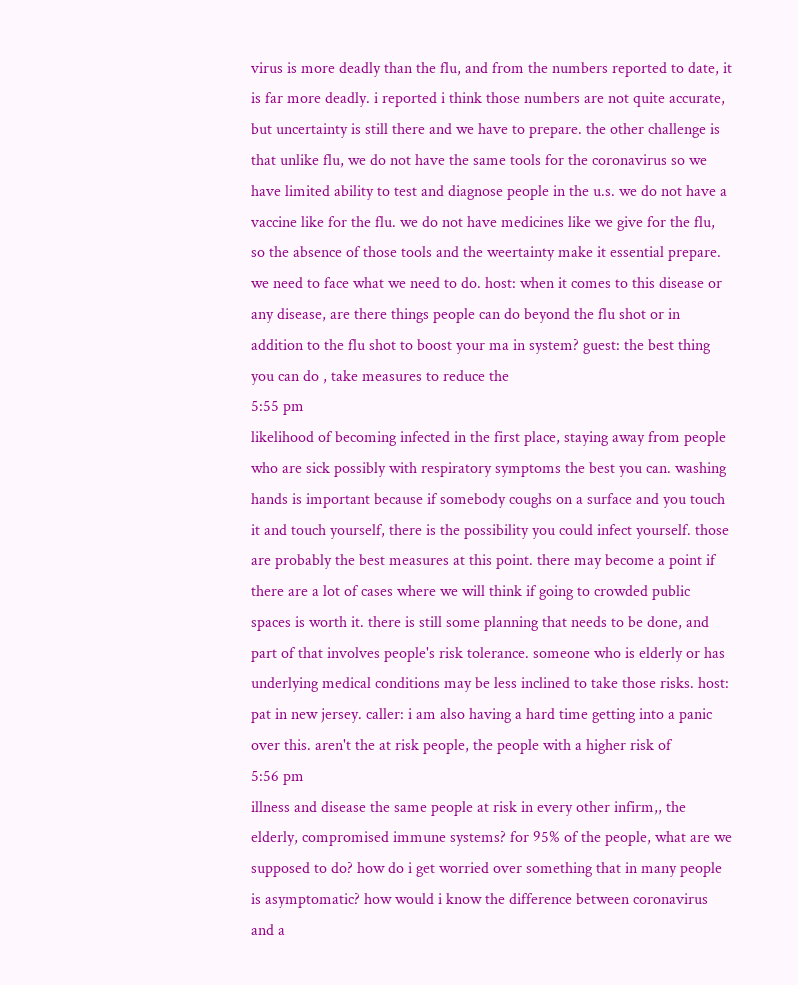virus is more deadly than the flu, and from the numbers reported to date, it is far more deadly. i reported i think those numbers are not quite accurate, but uncertainty is still there and we have to prepare. the other challenge is that unlike flu, we do not have the same tools for the coronavirus so we have limited ability to test and diagnose people in the u.s. we do not have a vaccine like for the flu. we do not have medicines like we give for the flu, so the absence of those tools and the weertainty make it essential prepare. we need to face what we need to do. host: when it comes to this disease or any disease, are there things people can do beyond the flu shot or in addition to the flu shot to boost your ma in system? guest: the best thing you can do , take measures to reduce the
5:55 pm
likelihood of becoming infected in the first place, staying away from people who are sick possibly with respiratory symptoms the best you can. washing hands is important because if somebody coughs on a surface and you touch it and touch yourself, there is the possibility you could infect yourself. those are probably the best measures at this point. there may become a point if there are a lot of cases where we will think if going to crowded public spaces is worth it. there is still some planning that needs to be done, and part of that involves people's risk tolerance. someone who is elderly or has underlying medical conditions may be less inclined to take those risks. host: pat in new jersey. caller: i am also having a hard time getting into a panic over this. aren't the at risk people, the people with a higher risk of
5:56 pm
illness and disease the same people at risk in every other infirm,, the elderly, compromised immune systems? for 95% of the people, what are we supposed to do? how do i get worried over something that in many people is asymptomatic? how would i know the difference between coronavirus and a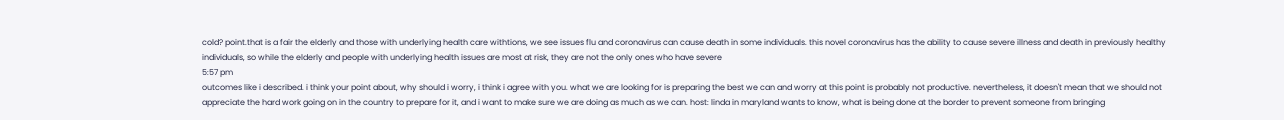cold? point.that is a fair the elderly and those with underlying health care withtions, we see issues flu and coronavirus can cause death in some individuals. this novel coronavirus has the ability to cause severe illness and death in previously healthy individuals, so while the elderly and people with underlying health issues are most at risk, they are not the only ones who have severe
5:57 pm
outcomes like i described. i think your point about, why should i worry, i think i agree with you. what we are looking for is preparing the best we can and worry at this point is probably not productive. nevertheless, it doesn't mean that we should not appreciate the hard work going on in the country to prepare for it, and i want to make sure we are doing as much as we can. host: linda in maryland wants to know, what is being done at the border to prevent someone from bringing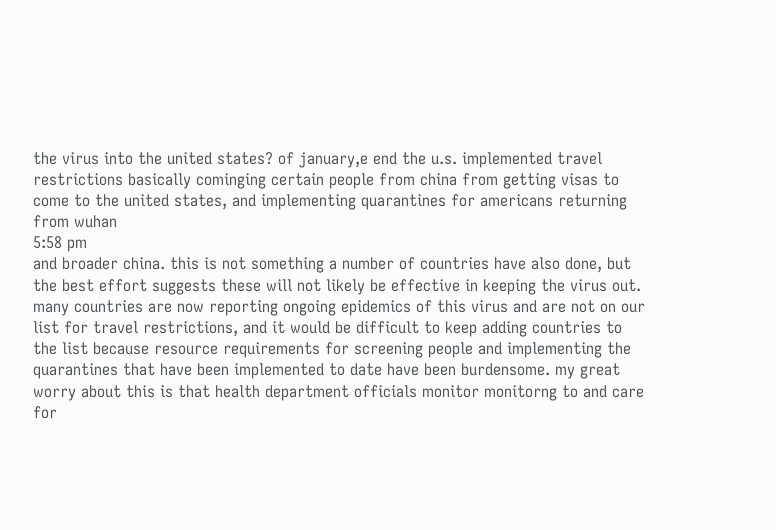the virus into the united states? of january,e end the u.s. implemented travel restrictions basically cominging certain people from china from getting visas to come to the united states, and implementing quarantines for americans returning from wuhan
5:58 pm
and broader china. this is not something a number of countries have also done, but the best effort suggests these will not likely be effective in keeping the virus out. many countries are now reporting ongoing epidemics of this virus and are not on our list for travel restrictions, and it would be difficult to keep adding countries to the list because resource requirements for screening people and implementing the quarantines that have been implemented to date have been burdensome. my great worry about this is that health department officials monitor monitorng to and care for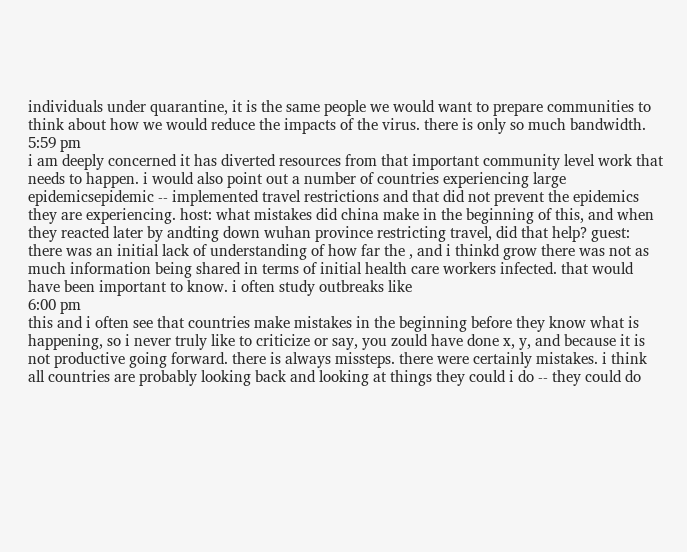individuals under quarantine, it is the same people we would want to prepare communities to think about how we would reduce the impacts of the virus. there is only so much bandwidth.
5:59 pm
i am deeply concerned it has diverted resources from that important community level work that needs to happen. i would also point out a number of countries experiencing large epidemicsepidemic -- implemented travel restrictions and that did not prevent the epidemics they are experiencing. host: what mistakes did china make in the beginning of this, and when they reacted later by andting down wuhan province restricting travel, did that help? guest: there was an initial lack of understanding of how far the , and i thinkd grow there was not as much information being shared in terms of initial health care workers infected. that would have been important to know. i often study outbreaks like
6:00 pm
this and i often see that countries make mistakes in the beginning before they know what is happening, so i never truly like to criticize or say, you zould have done x, y, and because it is not productive going forward. there is always missteps. there were certainly mistakes. i think all countries are probably looking back and looking at things they could i do -- they could do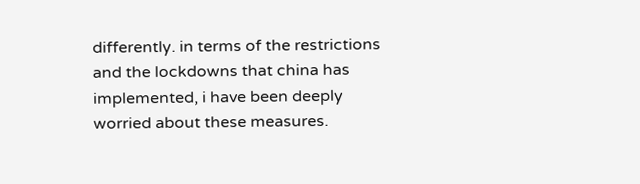differently. in terms of the restrictions and the lockdowns that china has implemented, i have been deeply worried about these measures.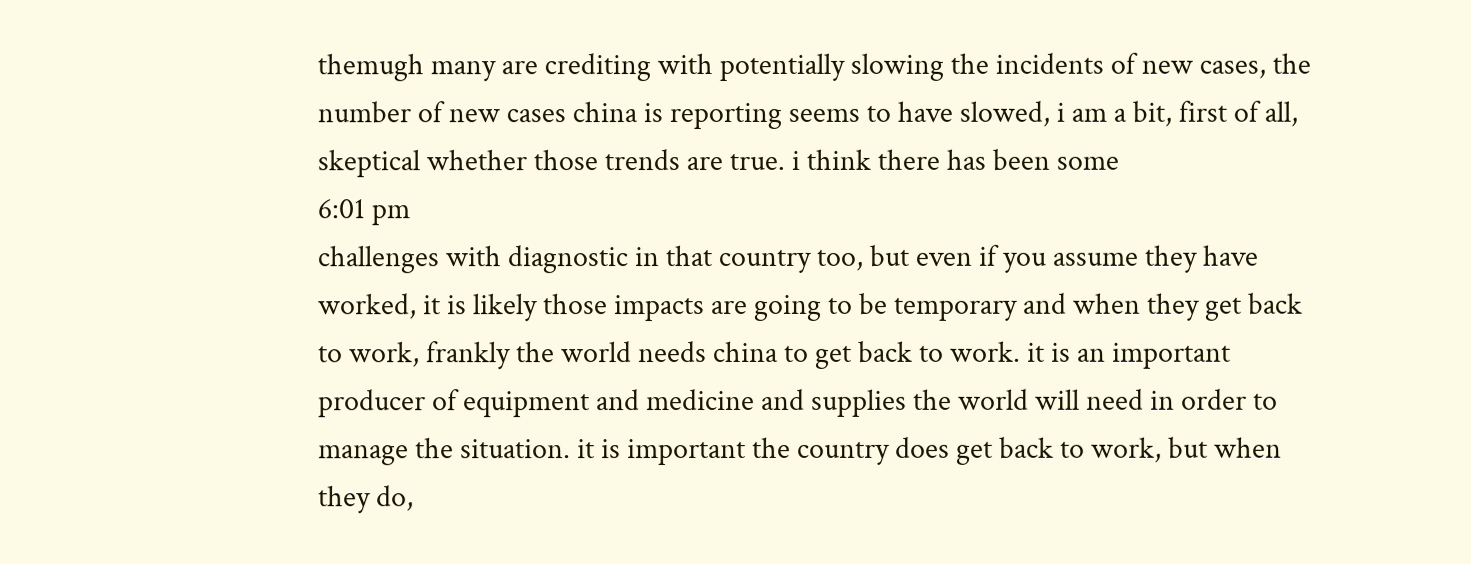themugh many are crediting with potentially slowing the incidents of new cases, the number of new cases china is reporting seems to have slowed, i am a bit, first of all, skeptical whether those trends are true. i think there has been some
6:01 pm
challenges with diagnostic in that country too, but even if you assume they have worked, it is likely those impacts are going to be temporary and when they get back to work, frankly the world needs china to get back to work. it is an important producer of equipment and medicine and supplies the world will need in order to manage the situation. it is important the country does get back to work, but when they do,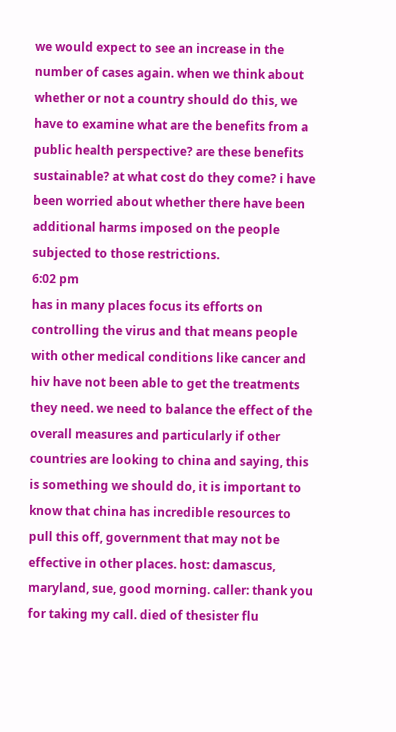we would expect to see an increase in the number of cases again. when we think about whether or not a country should do this, we have to examine what are the benefits from a public health perspective? are these benefits sustainable? at what cost do they come? i have been worried about whether there have been additional harms imposed on the people subjected to those restrictions.
6:02 pm
has in many places focus its efforts on controlling the virus and that means people with other medical conditions like cancer and hiv have not been able to get the treatments they need. we need to balance the effect of the overall measures and particularly if other countries are looking to china and saying, this is something we should do, it is important to know that china has incredible resources to pull this off, government that may not be effective in other places. host: damascus, maryland, sue, good morning. caller: thank you for taking my call. died of thesister flu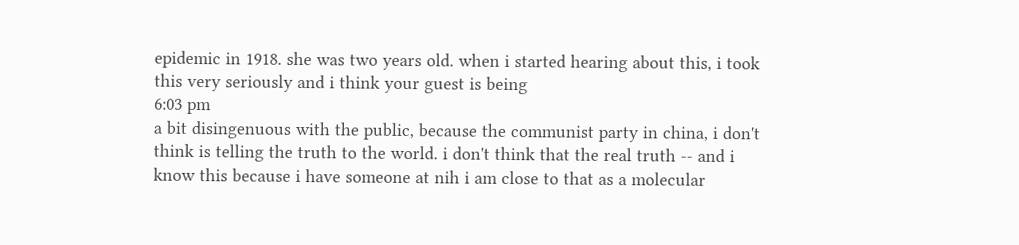epidemic in 1918. she was two years old. when i started hearing about this, i took this very seriously and i think your guest is being
6:03 pm
a bit disingenuous with the public, because the communist party in china, i don't think is telling the truth to the world. i don't think that the real truth -- and i know this because i have someone at nih i am close to that as a molecular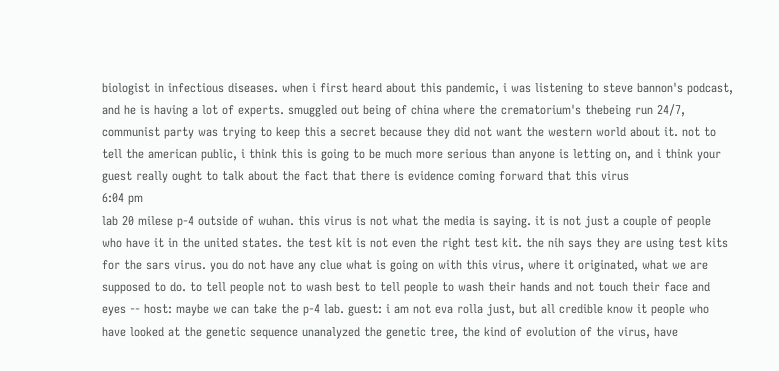biologist in infectious diseases. when i first heard about this pandemic, i was listening to steve bannon's podcast, and he is having a lot of experts. smuggled out being of china where the crematorium's thebeing run 24/7, communist party was trying to keep this a secret because they did not want the western world about it. not to tell the american public, i think this is going to be much more serious than anyone is letting on, and i think your guest really ought to talk about the fact that there is evidence coming forward that this virus
6:04 pm
lab 20 milese p-4 outside of wuhan. this virus is not what the media is saying. it is not just a couple of people who have it in the united states. the test kit is not even the right test kit. the nih says they are using test kits for the sars virus. you do not have any clue what is going on with this virus, where it originated, what we are supposed to do. to tell people not to wash best to tell people to wash their hands and not touch their face and eyes -- host: maybe we can take the p-4 lab. guest: i am not eva rolla just, but all credible know it people who have looked at the genetic sequence unanalyzed the genetic tree, the kind of evolution of the virus, have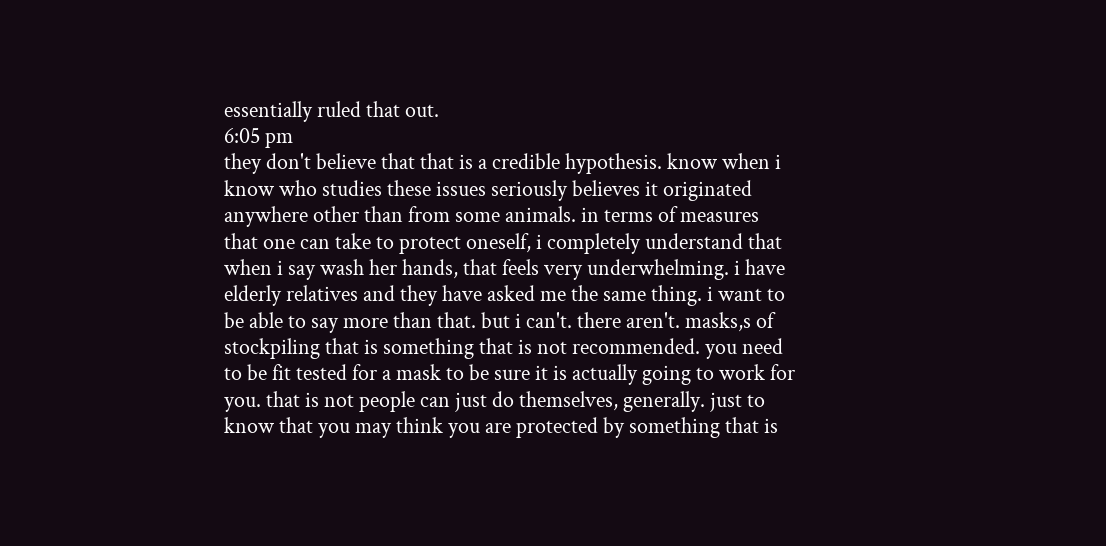essentially ruled that out.
6:05 pm
they don't believe that that is a credible hypothesis. know when i know who studies these issues seriously believes it originated anywhere other than from some animals. in terms of measures that one can take to protect oneself, i completely understand that when i say wash her hands, that feels very underwhelming. i have elderly relatives and they have asked me the same thing. i want to be able to say more than that. but i can't. there aren't. masks,s of stockpiling that is something that is not recommended. you need to be fit tested for a mask to be sure it is actually going to work for you. that is not people can just do themselves, generally. just to know that you may think you are protected by something that is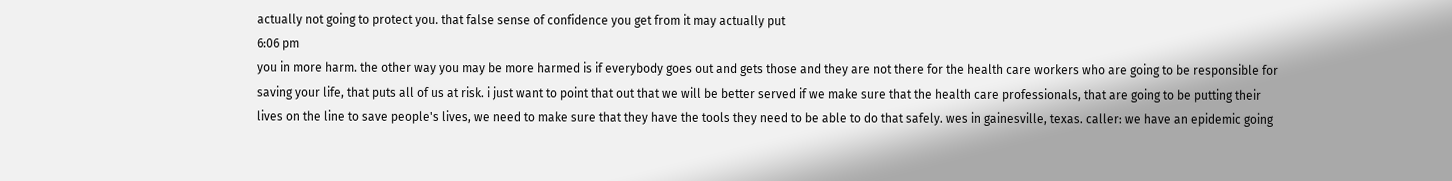actually not going to protect you. that false sense of confidence you get from it may actually put
6:06 pm
you in more harm. the other way you may be more harmed is if everybody goes out and gets those and they are not there for the health care workers who are going to be responsible for saving your life, that puts all of us at risk. i just want to point that out that we will be better served if we make sure that the health care professionals, that are going to be putting their lives on the line to save people's lives, we need to make sure that they have the tools they need to be able to do that safely. wes in gainesville, texas. caller: we have an epidemic going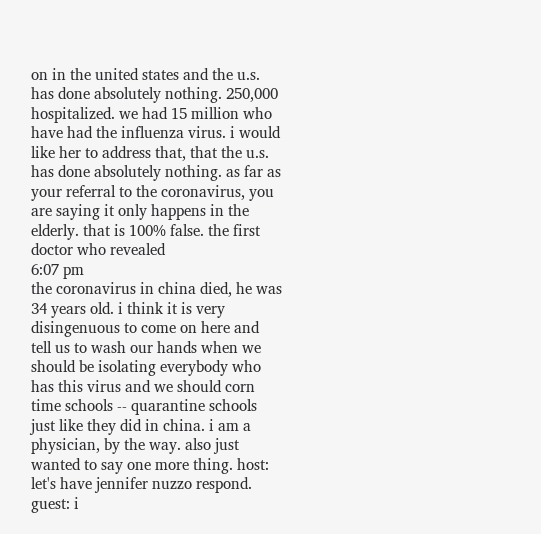on in the united states and the u.s. has done absolutely nothing. 250,000 hospitalized. we had 15 million who have had the influenza virus. i would like her to address that, that the u.s. has done absolutely nothing. as far as your referral to the coronavirus, you are saying it only happens in the elderly. that is 100% false. the first doctor who revealed
6:07 pm
the coronavirus in china died, he was 34 years old. i think it is very disingenuous to come on here and tell us to wash our hands when we should be isolating everybody who has this virus and we should corn time schools -- quarantine schools just like they did in china. i am a physician, by the way. also just wanted to say one more thing. host: let's have jennifer nuzzo respond. guest: i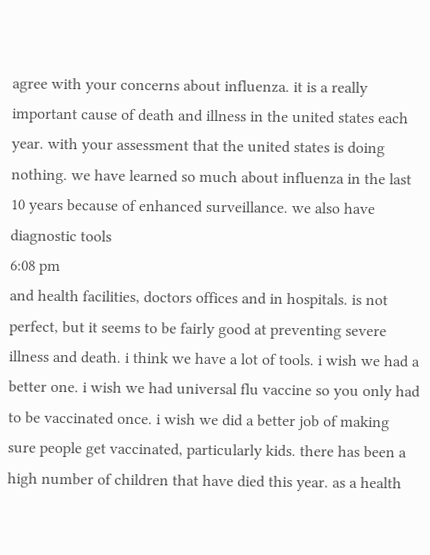agree with your concerns about influenza. it is a really important cause of death and illness in the united states each year. with your assessment that the united states is doing nothing. we have learned so much about influenza in the last 10 years because of enhanced surveillance. we also have diagnostic tools
6:08 pm
and health facilities, doctors offices and in hospitals. is not perfect, but it seems to be fairly good at preventing severe illness and death. i think we have a lot of tools. i wish we had a better one. i wish we had universal flu vaccine so you only had to be vaccinated once. i wish we did a better job of making sure people get vaccinated, particularly kids. there has been a high number of children that have died this year. as a health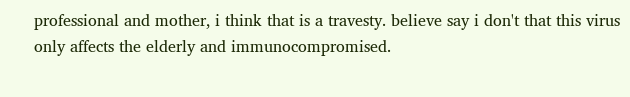professional and mother, i think that is a travesty. believe say i don't that this virus only affects the elderly and immunocompromised.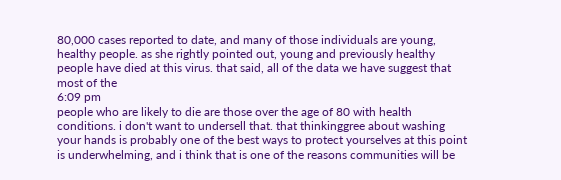80,000 cases reported to date, and many of those individuals are young, healthy people. as she rightly pointed out, young and previously healthy people have died at this virus. that said, all of the data we have suggest that most of the
6:09 pm
people who are likely to die are those over the age of 80 with health conditions. i don't want to undersell that. that thinkinggree about washing your hands is probably one of the best ways to protect yourselves at this point is underwhelming, and i think that is one of the reasons communities will be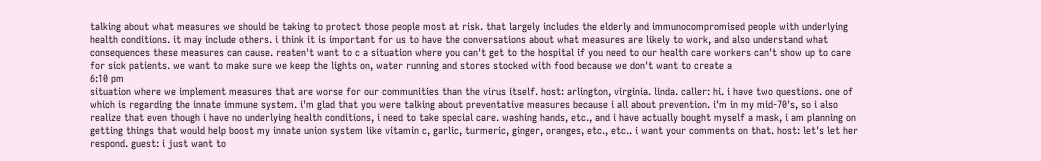talking about what measures we should be taking to protect those people most at risk. that largely includes the elderly and immunocompromised people with underlying health conditions. it may include others. i think it is important for us to have the conversations about what measures are likely to work, and also understand what consequences these measures can cause. reaten't want to c a situation where you can't get to the hospital if you need to our health care workers can't show up to care for sick patients. we want to make sure we keep the lights on, water running and stores stocked with food because we don't want to create a
6:10 pm
situation where we implement measures that are worse for our communities than the virus itself. host: arlington, virginia. linda. caller: hi. i have two questions. one of which is regarding the innate immune system. i'm glad that you were talking about preventative measures because i all about prevention. i'm in my mid-70's, so i also realize that even though i have no underlying health conditions, i need to take special care. washing hands, etc., and i have actually bought myself a mask, i am planning on getting things that would help boost my innate union system like vitamin c, garlic, turmeric, ginger, oranges, etc., etc.. i want your comments on that. host: let's let her respond. guest: i just want to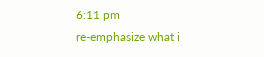6:11 pm
re-emphasize what i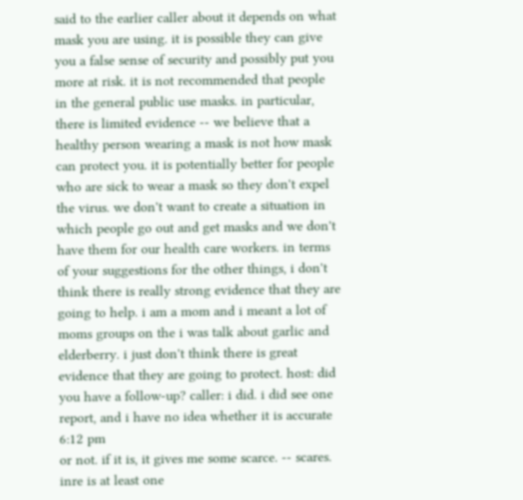said to the earlier caller about it depends on what mask you are using. it is possible they can give you a false sense of security and possibly put you more at risk. it is not recommended that people in the general public use masks. in particular, there is limited evidence -- we believe that a healthy person wearing a mask is not how mask can protect you. it is potentially better for people who are sick to wear a mask so they don't expel the virus. we don't want to create a situation in which people go out and get masks and we don't have them for our health care workers. in terms of your suggestions for the other things, i don't think there is really strong evidence that they are going to help. i am a mom and i meant a lot of moms groups on the i was talk about garlic and elderberry. i just don't think there is great evidence that they are going to protect. host: did you have a follow-up? caller: i did. i did see one report, and i have no idea whether it is accurate
6:12 pm
or not. if it is, it gives me some scarce. -- scares. inre is at least one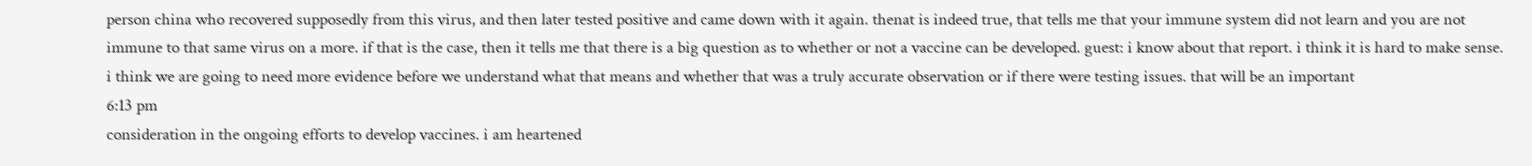person china who recovered supposedly from this virus, and then later tested positive and came down with it again. thenat is indeed true, that tells me that your immune system did not learn and you are not immune to that same virus on a more. if that is the case, then it tells me that there is a big question as to whether or not a vaccine can be developed. guest: i know about that report. i think it is hard to make sense. i think we are going to need more evidence before we understand what that means and whether that was a truly accurate observation or if there were testing issues. that will be an important
6:13 pm
consideration in the ongoing efforts to develop vaccines. i am heartened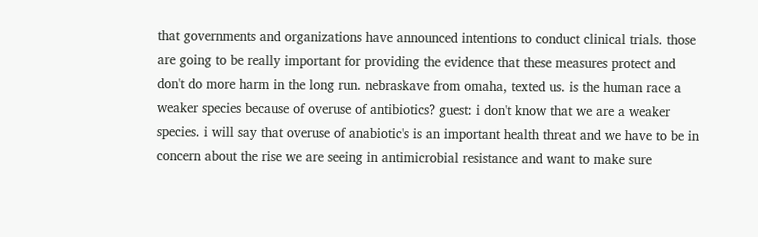that governments and organizations have announced intentions to conduct clinical trials. those are going to be really important for providing the evidence that these measures protect and don't do more harm in the long run. nebraskave from omaha, texted us. is the human race a weaker species because of overuse of antibiotics? guest: i don't know that we are a weaker species. i will say that overuse of anabiotic's is an important health threat and we have to be in concern about the rise we are seeing in antimicrobial resistance and want to make sure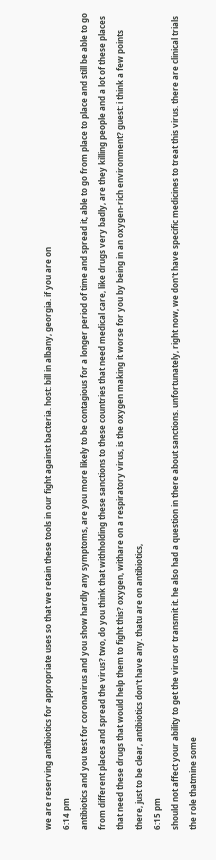we are reserving antibiotics for appropriate uses so that we retain these tools in our fight against bacteria. host: bill in albany, georgia. if you are on
6:14 pm
antibiotics and you test for coronavirus and you show hardly any symptoms, are you more likely to be contagious for a longer period of time and spread it, able to go from place to place and still be able to go from different places and spread the virus? two, do you think that withholding these sanctions to these countries that need medical care, like drugs very badly, are they killing people and a lot of these places that need these drugs that would help them to fight this? oxygen, withare on a respiratory virus, is the oxygen making it worse for you by being in an oxygen-rich environment? guest: i think a few points there, just to be clear, antibiotics don't have any. thatu are on antibiotics,
6:15 pm
should not affect your ability to get the virus or transmit it. he also had a question in there about sanctions. unfortunately, right now, we don't have specific medicines to treat this virus. there are clinical trials the role thatmine some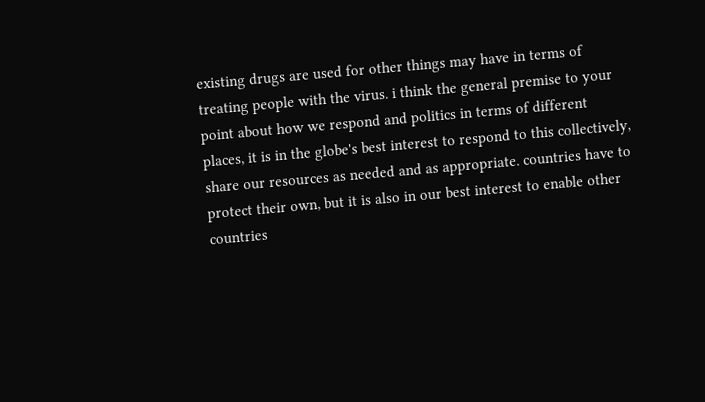existing drugs are used for other things may have in terms of treating people with the virus. i think the general premise to your point about how we respond and politics in terms of different places, it is in the globe's best interest to respond to this collectively, share our resources as needed and as appropriate. countries have to protect their own, but it is also in our best interest to enable other countries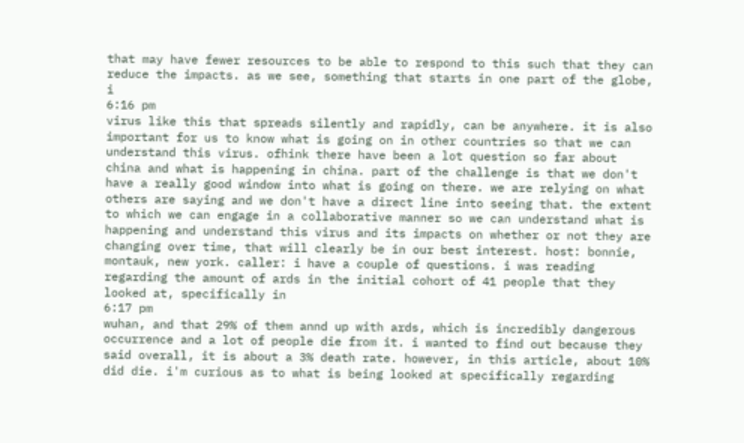that may have fewer resources to be able to respond to this such that they can reduce the impacts. as we see, something that starts in one part of the globe, i
6:16 pm
virus like this that spreads silently and rapidly, can be anywhere. it is also important for us to know what is going on in other countries so that we can understand this virus. ofhink there have been a lot question so far about china and what is happening in china. part of the challenge is that we don't have a really good window into what is going on there. we are relying on what others are saying and we don't have a direct line into seeing that. the extent to which we can engage in a collaborative manner so we can understand what is happening and understand this virus and its impacts on whether or not they are changing over time, that will clearly be in our best interest. host: bonnie, montauk, new york. caller: i have a couple of questions. i was reading regarding the amount of ards in the initial cohort of 41 people that they looked at, specifically in
6:17 pm
wuhan, and that 29% of them annd up with ards, which is incredibly dangerous occurrence and a lot of people die from it. i wanted to find out because they said overall, it is about a 3% death rate. however, in this article, about 10% did die. i'm curious as to what is being looked at specifically regarding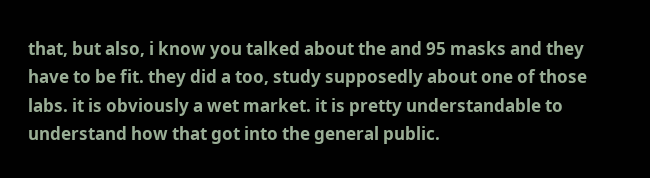that, but also, i know you talked about the and 95 masks and they have to be fit. they did a too, study supposedly about one of those labs. it is obviously a wet market. it is pretty understandable to understand how that got into the general public.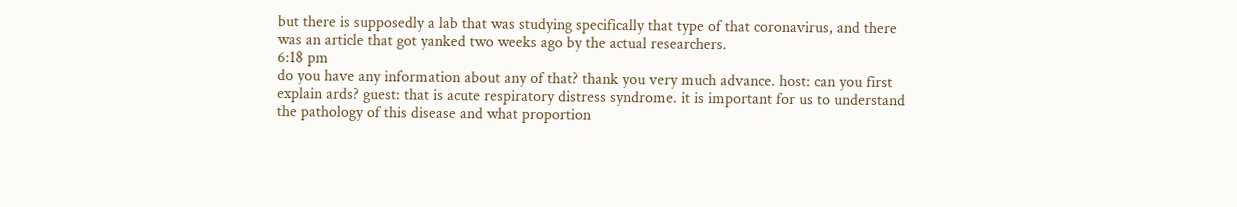but there is supposedly a lab that was studying specifically that type of that coronavirus, and there was an article that got yanked two weeks ago by the actual researchers.
6:18 pm
do you have any information about any of that? thank you very much advance. host: can you first explain ards? guest: that is acute respiratory distress syndrome. it is important for us to understand the pathology of this disease and what proportion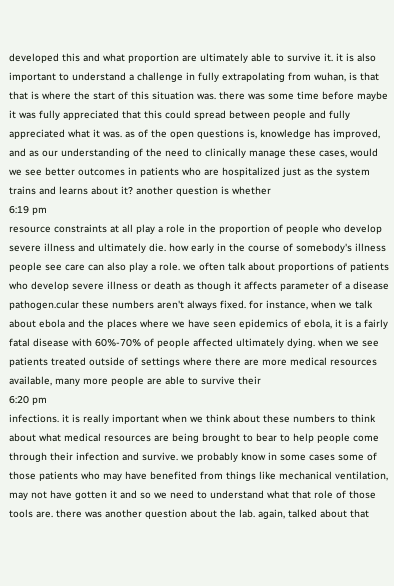developed this and what proportion are ultimately able to survive it. it is also important to understand a challenge in fully extrapolating from wuhan, is that that is where the start of this situation was. there was some time before maybe it was fully appreciated that this could spread between people and fully appreciated what it was. as of the open questions is, knowledge has improved, and as our understanding of the need to clinically manage these cases, would we see better outcomes in patients who are hospitalized just as the system trains and learns about it? another question is whether
6:19 pm
resource constraints at all play a role in the proportion of people who develop severe illness and ultimately die. how early in the course of somebody's illness people see care can also play a role. we often talk about proportions of patients who develop severe illness or death as though it affects parameter of a disease pathogen.cular these numbers aren't always fixed. for instance, when we talk about ebola and the places where we have seen epidemics of ebola, it is a fairly fatal disease with 60%-70% of people affected ultimately dying. when we see patients treated outside of settings where there are more medical resources available, many more people are able to survive their
6:20 pm
infections. it is really important when we think about these numbers to think about what medical resources are being brought to bear to help people come through their infection and survive. we probably know in some cases some of those patients who may have benefited from things like mechanical ventilation, may not have gotten it and so we need to understand what that role of those tools are. there was another question about the lab. again, talked about that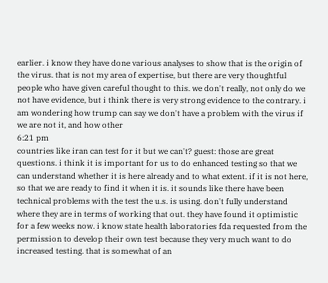earlier. i know they have done various analyses to show that is the origin of the virus. that is not my area of expertise, but there are very thoughtful people who have given careful thought to this. we don't really, not only do we not have evidence, but i think there is very strong evidence to the contrary. i am wondering how trump can say we don't have a problem with the virus if we are not it, and how other
6:21 pm
countries like iran can test for it but we can't? guest: those are great questions. i think it is important for us to do enhanced testing so that we can understand whether it is here already and to what extent. if it is not here, so that we are ready to find it when it is. it sounds like there have been technical problems with the test the u.s. is using. don't fully understand where they are in terms of working that out. they have found it optimistic for a few weeks now. i know state health laboratories fda requested from the permission to develop their own test because they very much want to do increased testing. that is somewhat of an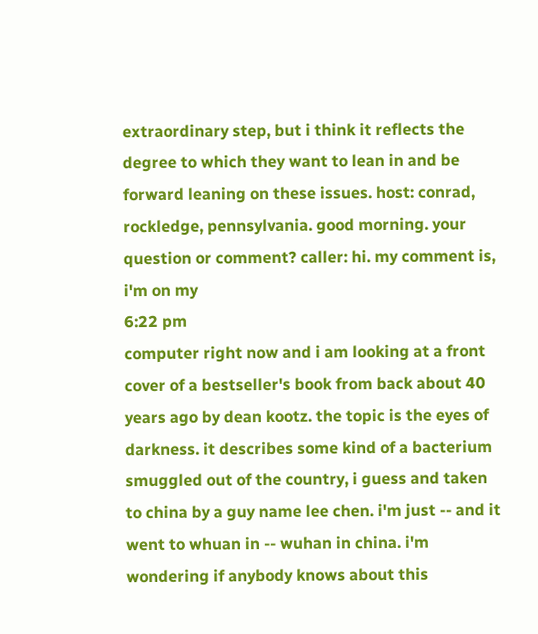extraordinary step, but i think it reflects the degree to which they want to lean in and be forward leaning on these issues. host: conrad, rockledge, pennsylvania. good morning. your question or comment? caller: hi. my comment is, i'm on my
6:22 pm
computer right now and i am looking at a front cover of a bestseller's book from back about 40 years ago by dean kootz. the topic is the eyes of darkness. it describes some kind of a bacterium smuggled out of the country, i guess and taken to china by a guy name lee chen. i'm just -- and it went to whuan in -- wuhan in china. i'm wondering if anybody knows about this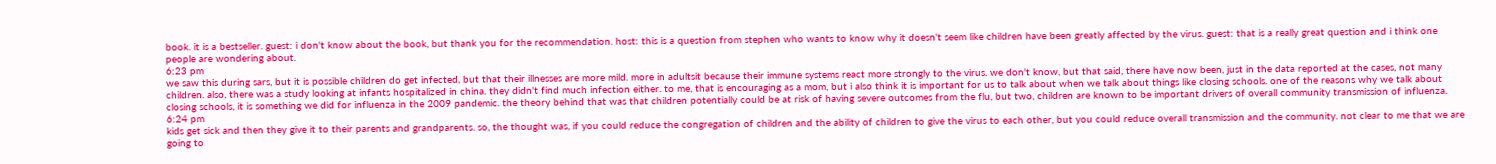book. it is a bestseller. guest: i don't know about the book, but thank you for the recommendation. host: this is a question from stephen who wants to know why it doesn't seem like children have been greatly affected by the virus. guest: that is a really great question and i think one people are wondering about.
6:23 pm
we saw this during sars, but it is possible children do get infected, but that their illnesses are more mild. more in adultsit because their immune systems react more strongly to the virus. we don't know, but that said, there have now been, just in the data reported at the cases, not many children. also, there was a study looking at infants hospitalized in china. they didn't find much infection either. to me, that is encouraging as a mom, but i also think it is important for us to talk about when we talk about things like closing schools. one of the reasons why we talk about closing schools, it is something we did for influenza in the 2009 pandemic. the theory behind that was that children potentially could be at risk of having severe outcomes from the flu, but two, children are known to be important drivers of overall community transmission of influenza.
6:24 pm
kids get sick and then they give it to their parents and grandparents. so, the thought was, if you could reduce the congregation of children and the ability of children to give the virus to each other, but you could reduce overall transmission and the community. not clear to me that we are going to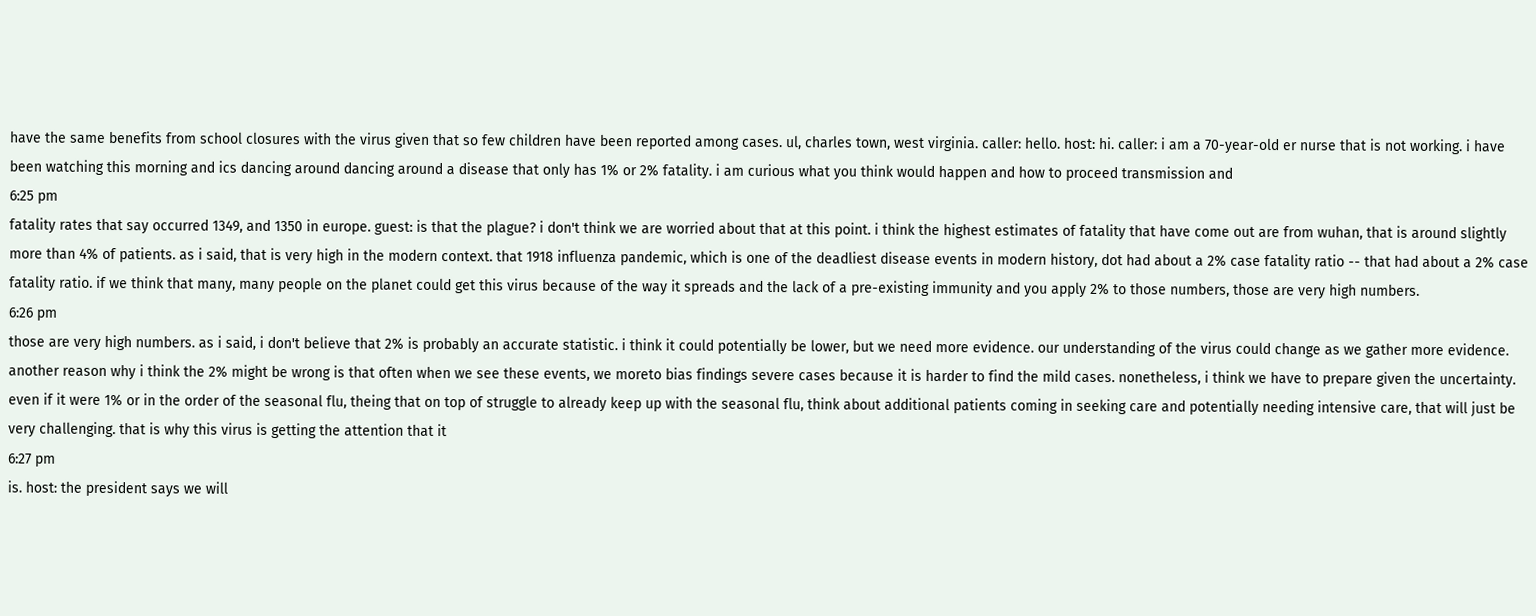have the same benefits from school closures with the virus given that so few children have been reported among cases. ul, charles town, west virginia. caller: hello. host: hi. caller: i am a 70-year-old er nurse that is not working. i have been watching this morning and ics dancing around dancing around a disease that only has 1% or 2% fatality. i am curious what you think would happen and how to proceed transmission and
6:25 pm
fatality rates that say occurred 1349, and 1350 in europe. guest: is that the plague? i don't think we are worried about that at this point. i think the highest estimates of fatality that have come out are from wuhan, that is around slightly more than 4% of patients. as i said, that is very high in the modern context. that 1918 influenza pandemic, which is one of the deadliest disease events in modern history, dot had about a 2% case fatality ratio -- that had about a 2% case fatality ratio. if we think that many, many people on the planet could get this virus because of the way it spreads and the lack of a pre-existing immunity and you apply 2% to those numbers, those are very high numbers.
6:26 pm
those are very high numbers. as i said, i don't believe that 2% is probably an accurate statistic. i think it could potentially be lower, but we need more evidence. our understanding of the virus could change as we gather more evidence. another reason why i think the 2% might be wrong is that often when we see these events, we moreto bias findings severe cases because it is harder to find the mild cases. nonetheless, i think we have to prepare given the uncertainty. even if it were 1% or in the order of the seasonal flu, theing that on top of struggle to already keep up with the seasonal flu, think about additional patients coming in seeking care and potentially needing intensive care, that will just be very challenging. that is why this virus is getting the attention that it
6:27 pm
is. host: the president says we will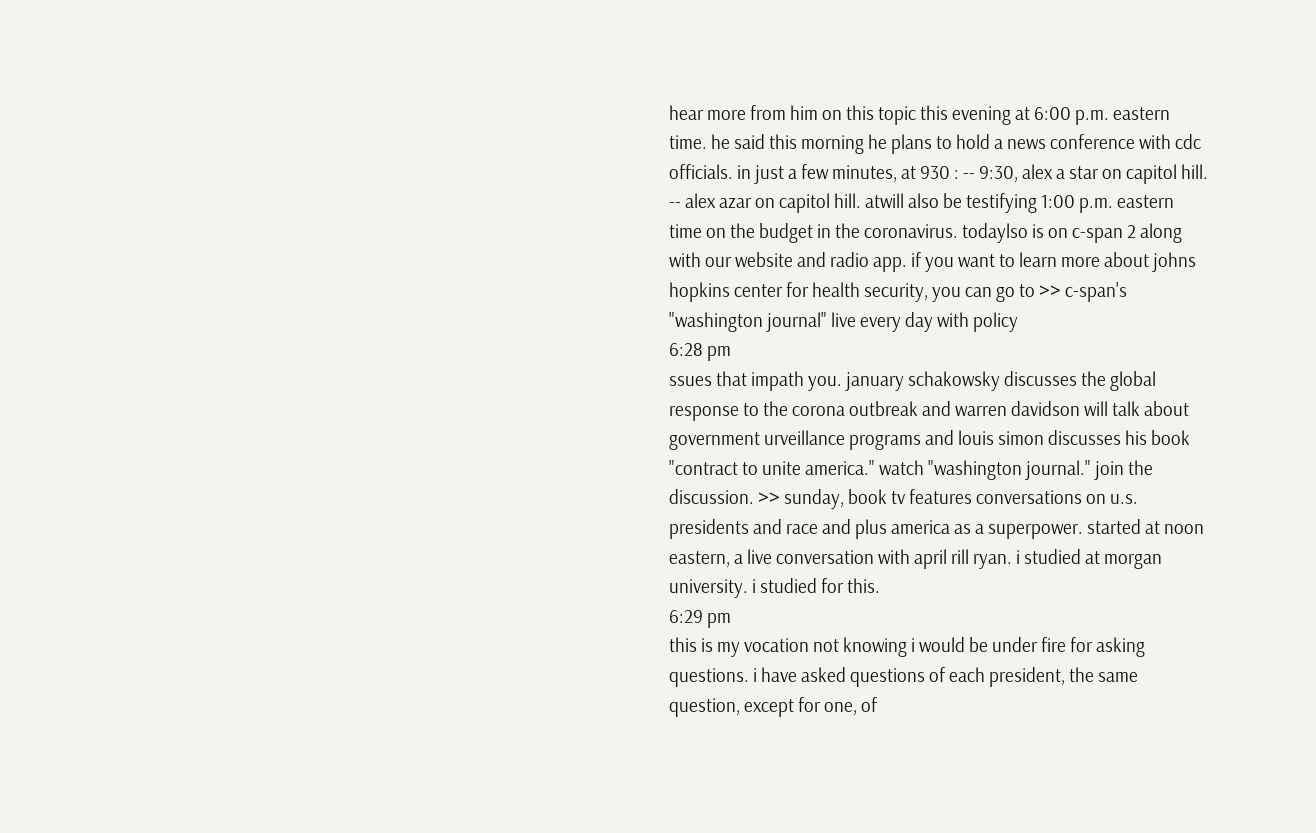hear more from him on this topic this evening at 6:00 p.m. eastern time. he said this morning he plans to hold a news conference with cdc officials. in just a few minutes, at 930 : -- 9:30, alex a star on capitol hill. -- alex azar on capitol hill. atwill also be testifying 1:00 p.m. eastern time on the budget in the coronavirus. todaylso is on c-span 2 along with our website and radio app. if you want to learn more about johns hopkins center for health security, you can go to >> c-span's "washington journal" live every day with policy
6:28 pm
ssues that impath you. january schakowsky discusses the global response to the corona outbreak and warren davidson will talk about government urveillance programs and louis simon discusses his book "contract to unite america." watch "washington journal." join the discussion. >> sunday, book tv features conversations on u.s. presidents and race and plus america as a superpower. started at noon eastern, a live conversation with april rill ryan. i studied at morgan university. i studied for this.
6:29 pm
this is my vocation not knowing i would be under fire for asking questions. i have asked questions of each president, the same question, except for one, of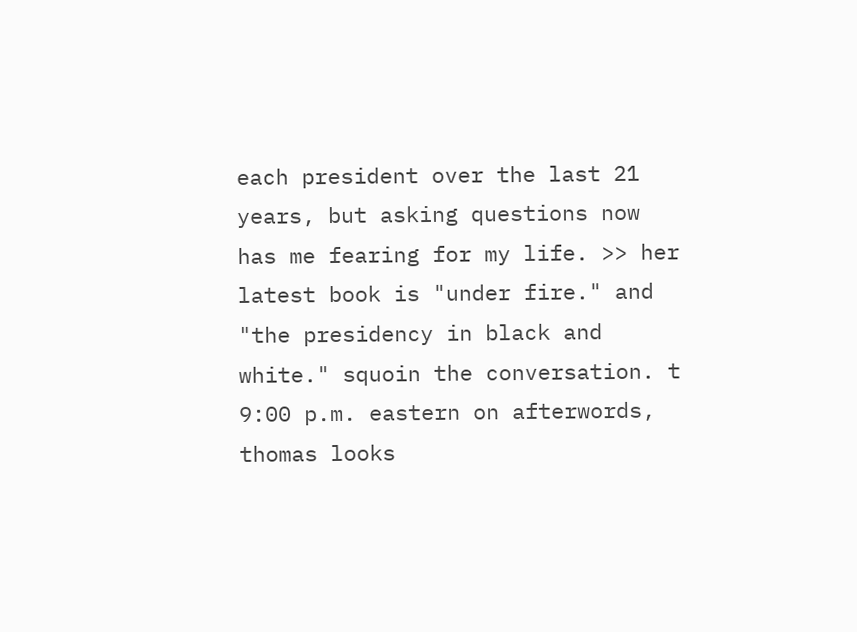each president over the last 21 years, but asking questions now has me fearing for my life. >> her latest book is "under fire." and "the presidency in black and white." squoin the conversation. t 9:00 p.m. eastern on afterwords, thomas looks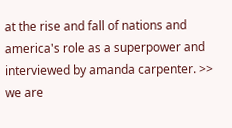at the rise and fall of nations and america's role as a superpower and interviewed by amanda carpenter. >> we are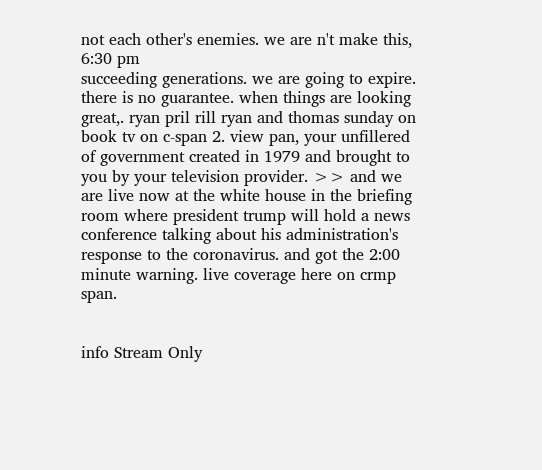not each other's enemies. we are n't make this,
6:30 pm
succeeding generations. we are going to expire. there is no guarantee. when things are looking great,. ryan pril rill ryan and thomas sunday on book tv on c-span 2. view pan, your unfillered of government created in 1979 and brought to you by your television provider. >> and we are live now at the white house in the briefing room where president trump will hold a news conference talking about his administration's response to the coronavirus. and got the 2:00 minute warning. live coverage here on crmp span.


info Stream Only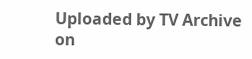Uploaded by TV Archive on